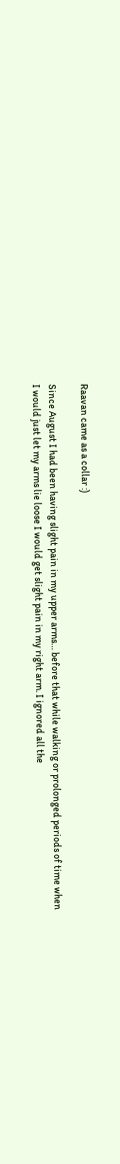Raavan came as a collar :)

Since August I had been having slight pain in my upper arms… before that while walking or prolonged periods of time when I would just let my arms lie loose I would get slight pain in my right arm. I ignored all the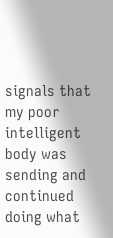signals that my poor intelligent body was sending and continued doing what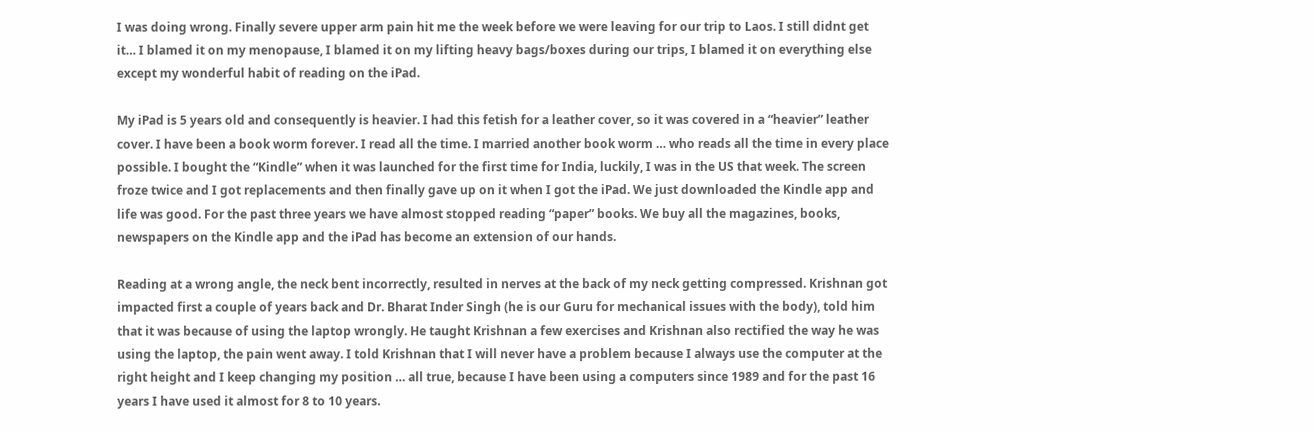I was doing wrong. Finally severe upper arm pain hit me the week before we were leaving for our trip to Laos. I still didnt get it… I blamed it on my menopause, I blamed it on my lifting heavy bags/boxes during our trips, I blamed it on everything else except my wonderful habit of reading on the iPad.

My iPad is 5 years old and consequently is heavier. I had this fetish for a leather cover, so it was covered in a “heavier” leather cover. I have been a book worm forever. I read all the time. I married another book worm … who reads all the time in every place possible. I bought the “Kindle” when it was launched for the first time for India, luckily, I was in the US that week. The screen froze twice and I got replacements and then finally gave up on it when I got the iPad. We just downloaded the Kindle app and life was good. For the past three years we have almost stopped reading “paper” books. We buy all the magazines, books, newspapers on the Kindle app and the iPad has become an extension of our hands.

Reading at a wrong angle, the neck bent incorrectly, resulted in nerves at the back of my neck getting compressed. Krishnan got impacted first a couple of years back and Dr. Bharat Inder Singh (he is our Guru for mechanical issues with the body), told him that it was because of using the laptop wrongly. He taught Krishnan a few exercises and Krishnan also rectified the way he was using the laptop, the pain went away. I told Krishnan that I will never have a problem because I always use the computer at the right height and I keep changing my position … all true, because I have been using a computers since 1989 and for the past 16 years I have used it almost for 8 to 10 years.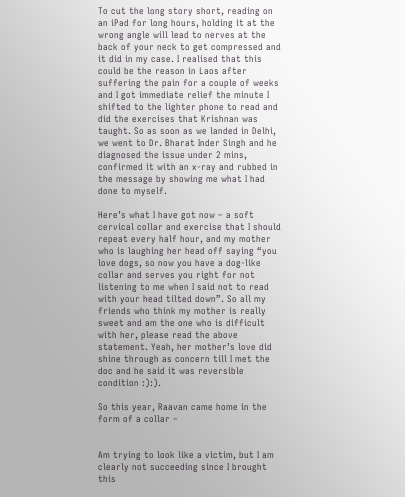To cut the long story short, reading on an iPad for long hours, holding it at the wrong angle will lead to nerves at the back of your neck to get compressed and it did in my case. I realised that this could be the reason in Laos after suffering the pain for a couple of weeks and I got immediate relief the minute I shifted to the lighter phone to read and did the exercises that Krishnan was taught. So as soon as we landed in Delhi, we went to Dr. Bharat Inder Singh and he diagnosed the issue under 2 mins, confirmed it with an x-ray and rubbed in the message by showing me what I had done to myself.

Here’s what I have got now – a soft cervical collar and exercise that I should repeat every half hour, and my mother who is laughing her head off saying “you love dogs, so now you have a dog-like collar and serves you right for not listening to me when I said not to read with your head tilted down”. So all my friends who think my mother is really sweet and am the one who is difficult with her, please read the above statement. Yeah, her mother’s love did shine through as concern till I met the doc and he said it was reversible condition :):).

So this year, Raavan came home in the form of a collar –


Am trying to look like a victim, but I am clearly not succeeding since I brought this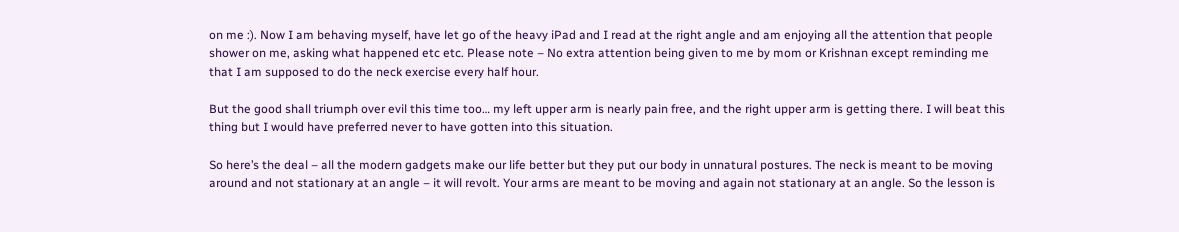on me :). Now I am behaving myself, have let go of the heavy iPad and I read at the right angle and am enjoying all the attention that people shower on me, asking what happened etc etc. Please note – No extra attention being given to me by mom or Krishnan except reminding me that I am supposed to do the neck exercise every half hour.

But the good shall triumph over evil this time too… my left upper arm is nearly pain free, and the right upper arm is getting there. I will beat this thing but I would have preferred never to have gotten into this situation.

So here’s the deal – all the modern gadgets make our life better but they put our body in unnatural postures. The neck is meant to be moving around and not stationary at an angle – it will revolt. Your arms are meant to be moving and again not stationary at an angle. So the lesson is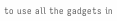to use all the gadgets in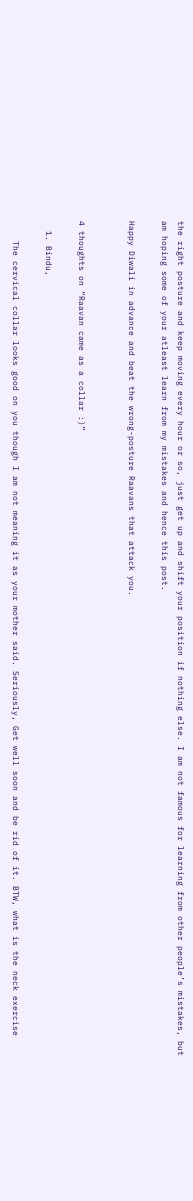the right posture and keep moving every hour or so, just get up and shift your position if nothing else. I am not famous for learning from other people’s mistakes, but am hoping some of your atleast learn from my mistakes and hence this post.

Happy Diwali in advance and beat the wrong-posture Raavans that attack you.


4 thoughts on “Raavan came as a collar :)”

  1. Bindu,

    The cervical collar looks good on you though I am not meaning it as your mother said. Seriously, Get well soon and be rid of it. BTW, what is the neck exercise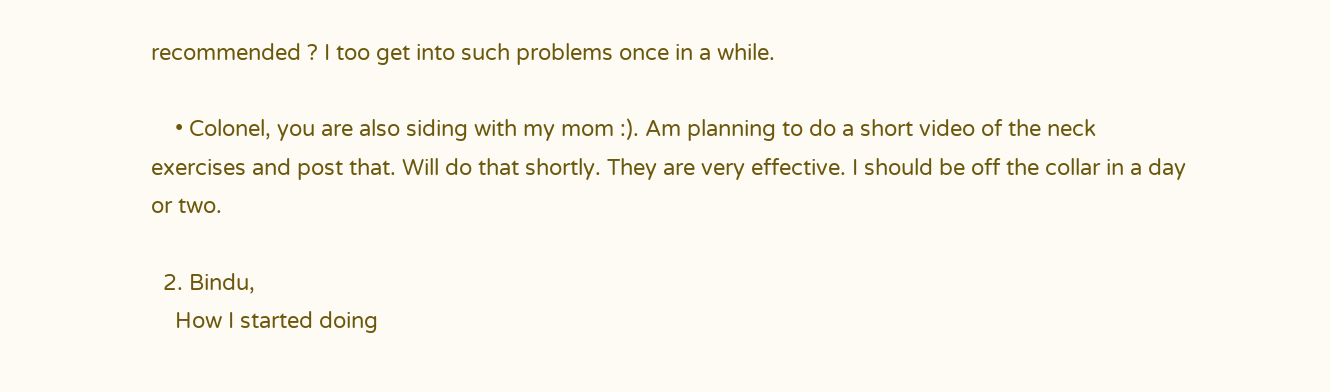recommended ? I too get into such problems once in a while.

    • Colonel, you are also siding with my mom :). Am planning to do a short video of the neck exercises and post that. Will do that shortly. They are very effective. I should be off the collar in a day or two.

  2. Bindu,
    How I started doing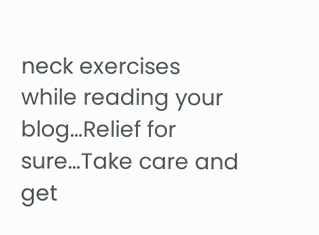neck exercises while reading your blog…Relief for sure…Take care and get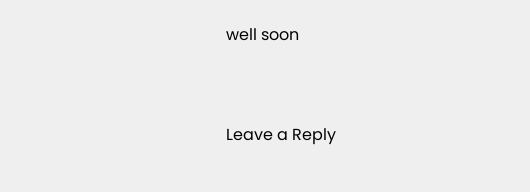well soon


Leave a Reply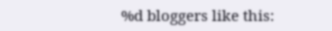%d bloggers like this: